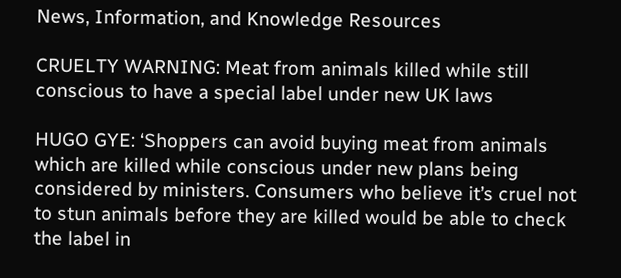News, Information, and Knowledge Resources

CRUELTY WARNING: Meat from animals killed while still conscious to have a special label under new UK laws

HUGO GYE: ‘Shoppers can avoid buying meat from animals which are killed while conscious under new plans being considered by ministers. Consumers who believe it’s cruel not to stun animals before they are killed would be able to check the label in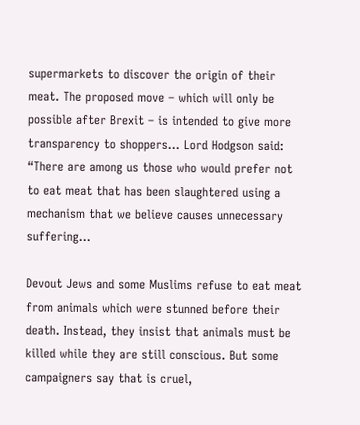supermarkets to discover the origin of their meat. The proposed move – which will only be possible after Brexit – is intended to give more transparency to shoppers… Lord Hodgson said: “There are among us those who would prefer not to eat meat that has been slaughtered using a mechanism that we believe causes unnecessary suffering…

Devout Jews and some Muslims refuse to eat meat from animals which were stunned before their death. Instead, they insist that animals must be killed while they are still conscious. But some campaigners say that is cruel,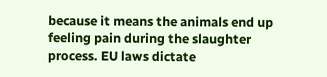because it means the animals end up feeling pain during the slaughter process. EU laws dictate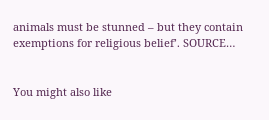animals must be stunned – but they contain exemptions for religious belief’. SOURCE…


You might also like